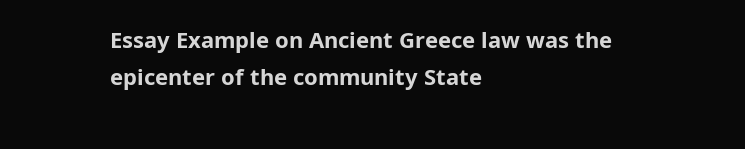Essay Example on Ancient Greece law was the epicenter of the community State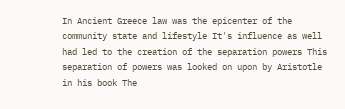In Ancient Greece law was the epicenter of the community state and lifestyle It's influence as well had led to the creation of the separation powers This separation of powers was looked on upon by Aristotle in his book The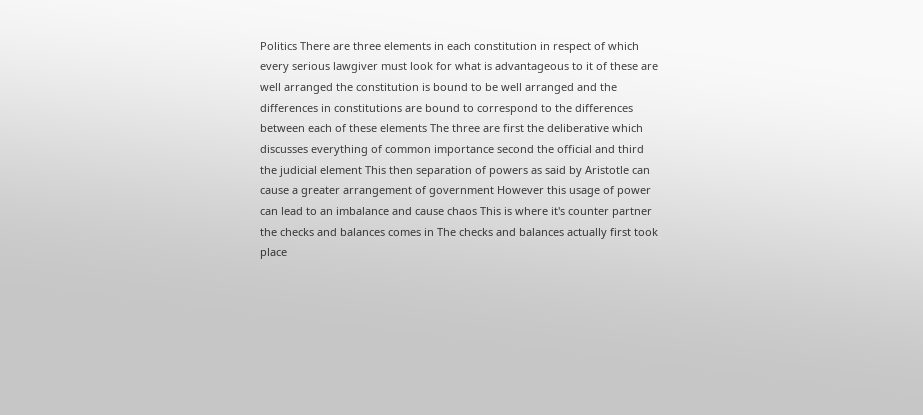Politics There are three elements in each constitution in respect of which every serious lawgiver must look for what is advantageous to it of these are well arranged the constitution is bound to be well arranged and the differences in constitutions are bound to correspond to the differences between each of these elements The three are first the deliberative which discusses everything of common importance second the official and third the judicial element This then separation of powers as said by Aristotle can cause a greater arrangement of government However this usage of power can lead to an imbalance and cause chaos This is where it's counter partner the checks and balances comes in The checks and balances actually first took place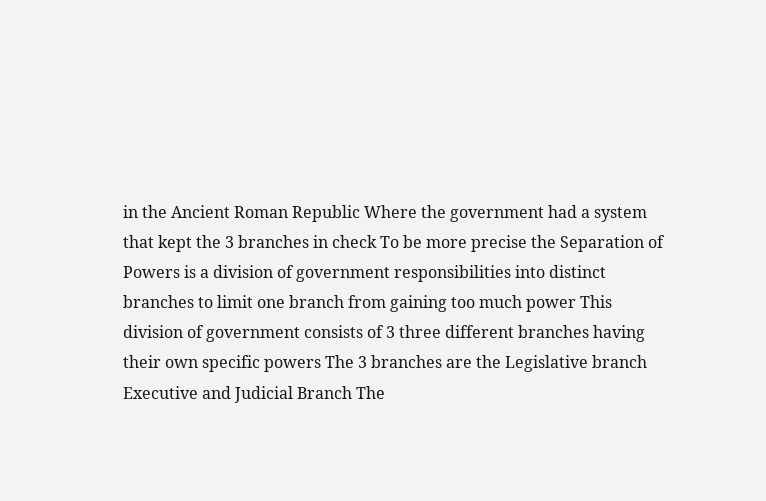in the Ancient Roman Republic Where the government had a system that kept the 3 branches in check To be more precise the Separation of Powers is a division of government responsibilities into distinct branches to limit one branch from gaining too much power This division of government consists of 3 three different branches having their own specific powers The 3 branches are the Legislative branch Executive and Judicial Branch The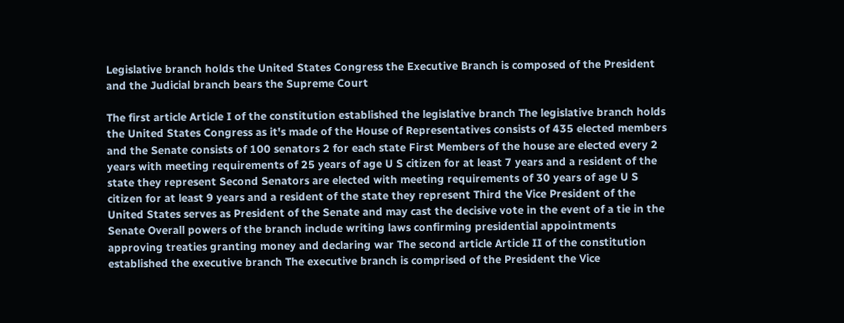Legislative branch holds the United States Congress the Executive Branch is composed of the President and the Judicial branch bears the Supreme Court

The first article Article I of the constitution established the legislative branch The legislative branch holds the United States Congress as it's made of the House of Representatives consists of 435 elected members and the Senate consists of 100 senators 2 for each state First Members of the house are elected every 2 years with meeting requirements of 25 years of age U S citizen for at least 7 years and a resident of the state they represent Second Senators are elected with meeting requirements of 30 years of age U S citizen for at least 9 years and a resident of the state they represent Third the Vice President of the United States serves as President of the Senate and may cast the decisive vote in the event of a tie in the Senate Overall powers of the branch include writing laws confirming presidential appointments approving treaties granting money and declaring war The second article Article II of the constitution established the executive branch The executive branch is comprised of the President the Vice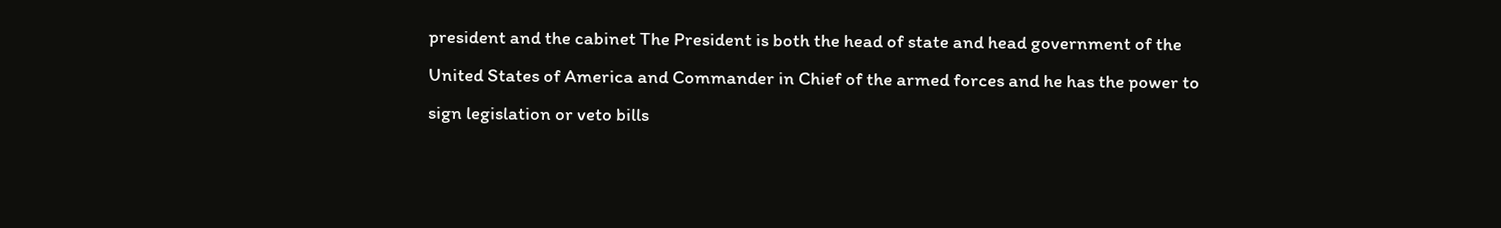president and the cabinet The President is both the head of state and head government of the United States of America and Commander in Chief of the armed forces and he has the power to sign legislation or veto bills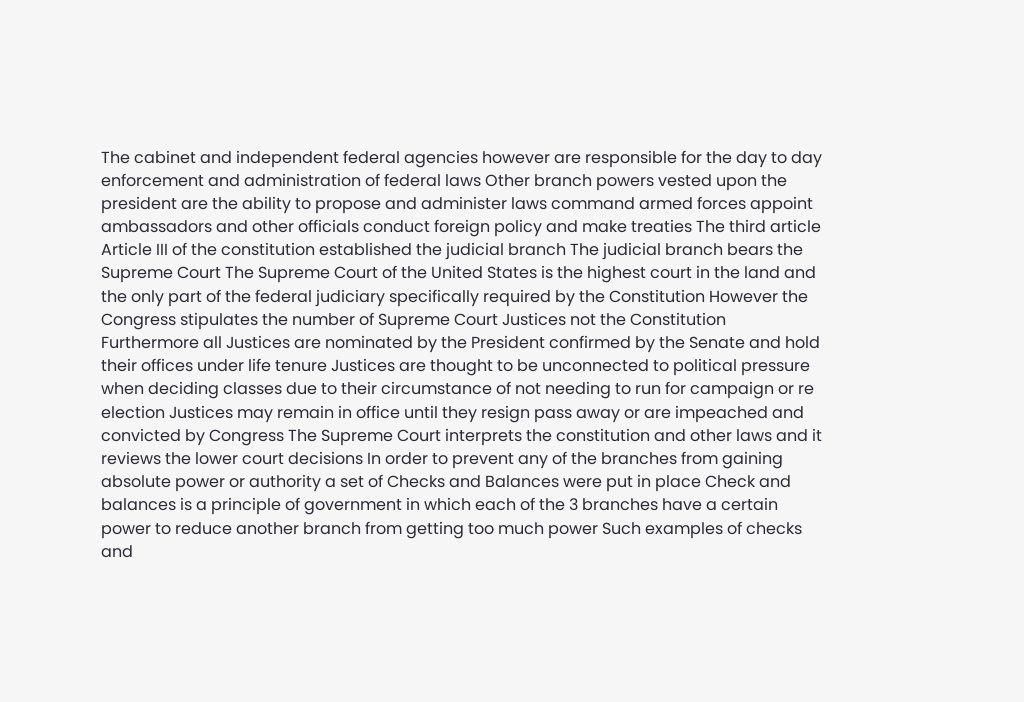The cabinet and independent federal agencies however are responsible for the day to day enforcement and administration of federal laws Other branch powers vested upon the president are the ability to propose and administer laws command armed forces appoint ambassadors and other officials conduct foreign policy and make treaties The third article Article III of the constitution established the judicial branch The judicial branch bears the Supreme Court The Supreme Court of the United States is the highest court in the land and the only part of the federal judiciary specifically required by the Constitution However the Congress stipulates the number of Supreme Court Justices not the Constitution Furthermore all Justices are nominated by the President confirmed by the Senate and hold their offices under life tenure Justices are thought to be unconnected to political pressure when deciding classes due to their circumstance of not needing to run for campaign or re election Justices may remain in office until they resign pass away or are impeached and convicted by Congress The Supreme Court interprets the constitution and other laws and it reviews the lower court decisions In order to prevent any of the branches from gaining absolute power or authority a set of Checks and Balances were put in place Check and balances is a principle of government in which each of the 3 branches have a certain power to reduce another branch from getting too much power Such examples of checks and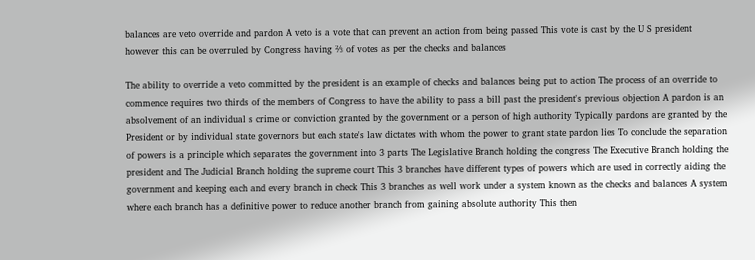balances are veto override and pardon A veto is a vote that can prevent an action from being passed This vote is cast by the U S president however this can be overruled by Congress having ⅔ of votes as per the checks and balances

The ability to override a veto committed by the president is an example of checks and balances being put to action The process of an override to commence requires two thirds of the members of Congress to have the ability to pass a bill past the president's previous objection A pardon is an absolvement of an individual s crime or conviction granted by the government or a person of high authority Typically pardons are granted by the President or by individual state governors but each state's law dictates with whom the power to grant state pardon lies To conclude the separation of powers is a principle which separates the government into 3 parts The Legislative Branch holding the congress The Executive Branch holding the president and The Judicial Branch holding the supreme court This 3 branches have different types of powers which are used in correctly aiding the government and keeping each and every branch in check This 3 branches as well work under a system known as the checks and balances A system where each branch has a definitive power to reduce another branch from gaining absolute authority This then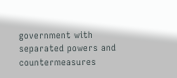government with separated powers and countermeasures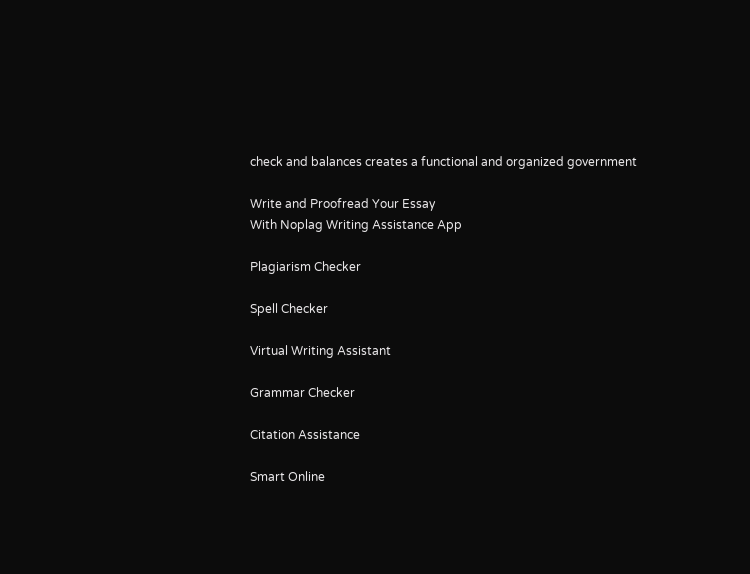check and balances creates a functional and organized government

Write and Proofread Your Essay
With Noplag Writing Assistance App

Plagiarism Checker

Spell Checker

Virtual Writing Assistant

Grammar Checker

Citation Assistance

Smart Online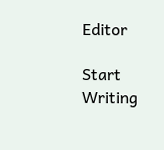Editor

Start Writing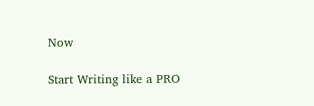Now

Start Writing like a PRO